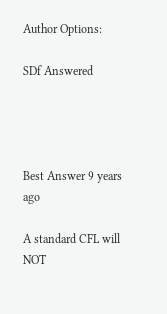Author Options:

SDf Answered




Best Answer 9 years ago

A standard CFL will NOT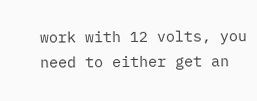work with 12 volts, you need to either get an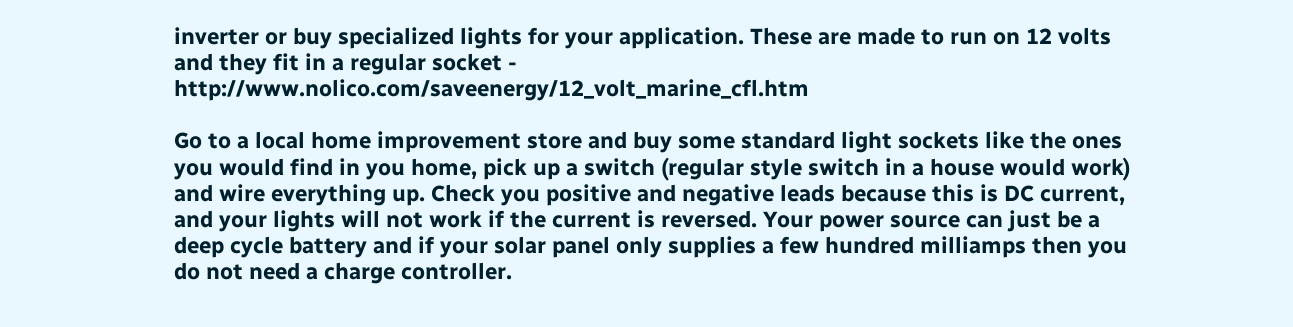inverter or buy specialized lights for your application. These are made to run on 12 volts and they fit in a regular socket - http://www.nolico.com/saveenergy/12_volt_marine_cfl.htm

Go to a local home improvement store and buy some standard light sockets like the ones you would find in you home, pick up a switch (regular style switch in a house would work) and wire everything up. Check you positive and negative leads because this is DC current, and your lights will not work if the current is reversed. Your power source can just be a deep cycle battery and if your solar panel only supplies a few hundred milliamps then you do not need a charge controller.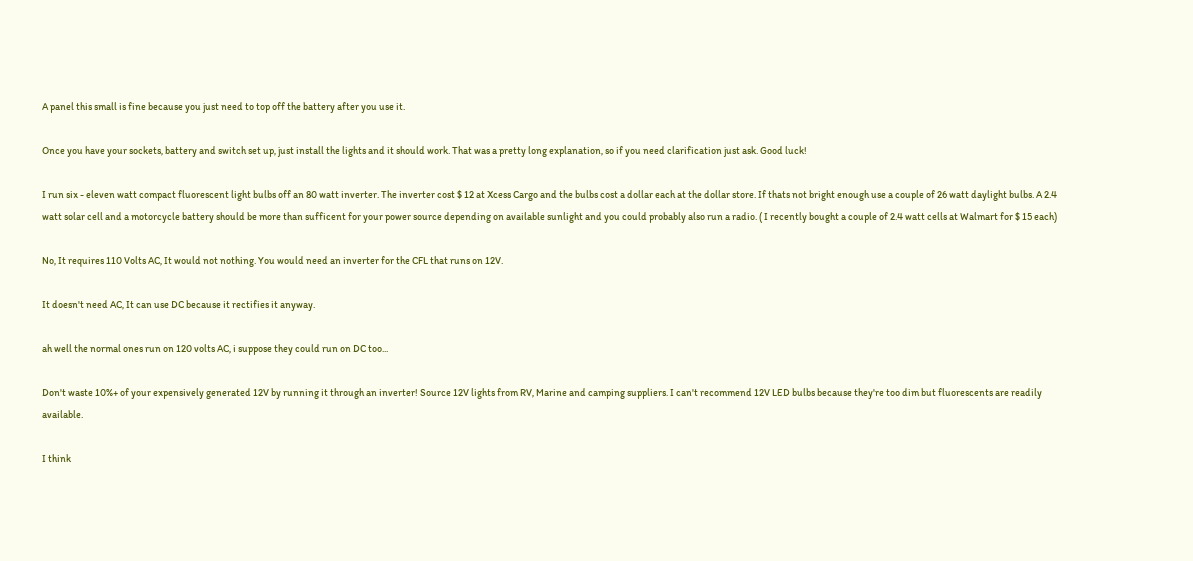A panel this small is fine because you just need to top off the battery after you use it.

Once you have your sockets, battery and switch set up, just install the lights and it should work. That was a pretty long explanation, so if you need clarification just ask. Good luck!

I run six - eleven watt compact fluorescent light bulbs off an 80 watt inverter. The inverter cost $ 12 at Xcess Cargo and the bulbs cost a dollar each at the dollar store. If thats not bright enough use a couple of 26 watt daylight bulbs. A 2.4 watt solar cell and a motorcycle battery should be more than sufficent for your power source depending on available sunlight and you could probably also run a radio. ( I recently bought a couple of 2.4 watt cells at Walmart for $ 15 each)

No, It requires 110 Volts AC, It would not nothing. You would need an inverter for the CFL that runs on 12V.

It doesn't need AC, It can use DC because it rectifies it anyway.

ah well the normal ones run on 120 volts AC, i suppose they could run on DC too...

Don't waste 10%+ of your expensively generated 12V by running it through an inverter! Source 12V lights from RV, Marine and camping suppliers. I can't recommend 12V LED bulbs because they're too dim but fluorescents are readily available.

I think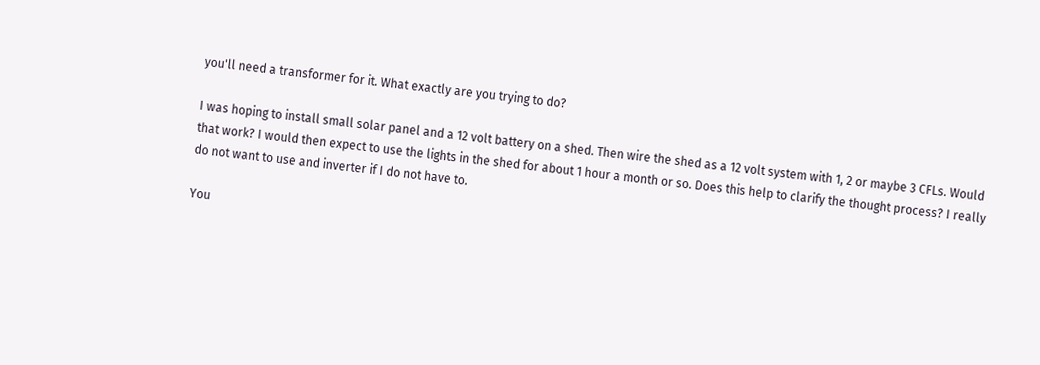you'll need a transformer for it. What exactly are you trying to do?

I was hoping to install small solar panel and a 12 volt battery on a shed. Then wire the shed as a 12 volt system with 1, 2 or maybe 3 CFLs. Would that work? I would then expect to use the lights in the shed for about 1 hour a month or so. Does this help to clarify the thought process? I really do not want to use and inverter if I do not have to.

You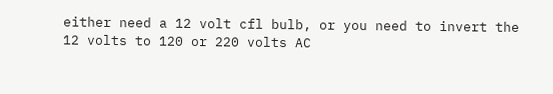either need a 12 volt cfl bulb, or you need to invert the 12 volts to 120 or 220 volts AC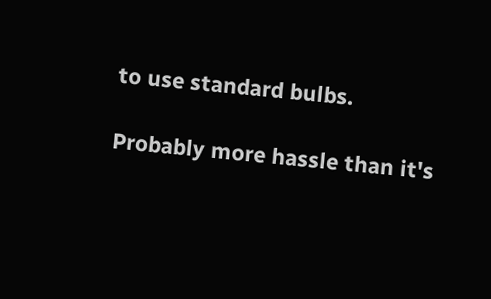to use standard bulbs.

Probably more hassle than it's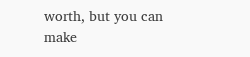worth, but you can make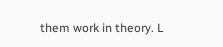them work in theory. L